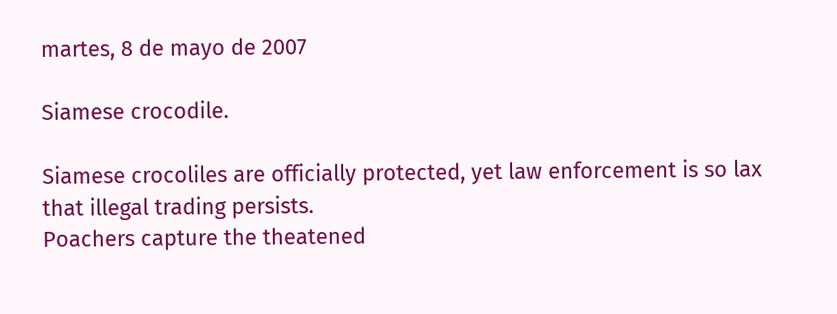martes, 8 de mayo de 2007

Siamese crocodile.

Siamese crocoliles are officially protected, yet law enforcement is so lax that illegal trading persists.
Poachers capture the theatened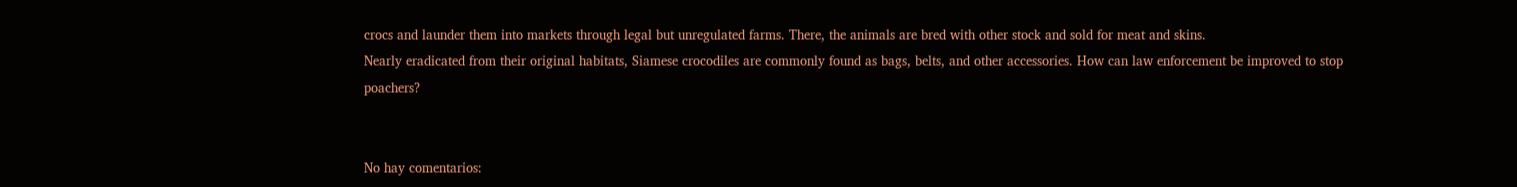crocs and launder them into markets through legal but unregulated farms. There, the animals are bred with other stock and sold for meat and skins.
Nearly eradicated from their original habitats, Siamese crocodiles are commonly found as bags, belts, and other accessories. How can law enforcement be improved to stop poachers?


No hay comentarios: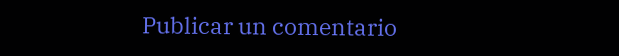Publicar un comentario